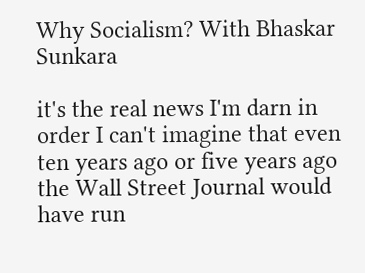Why Socialism? With Bhaskar Sunkara

it's the real news I'm darn in order I can't imagine that even ten years ago or five years ago the Wall Street Journal would have run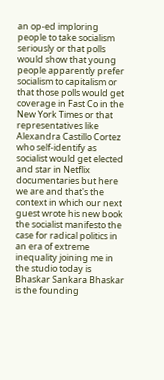an op-ed imploring people to take socialism seriously or that polls would show that young people apparently prefer socialism to capitalism or that those polls would get coverage in Fast Co in the New York Times or that representatives like Alexandra Castillo Cortez who self-identify as socialist would get elected and star in Netflix documentaries but here we are and that's the context in which our next guest wrote his new book the socialist manifesto the case for radical politics in an era of extreme inequality joining me in the studio today is Bhaskar Sankara Bhaskar is the founding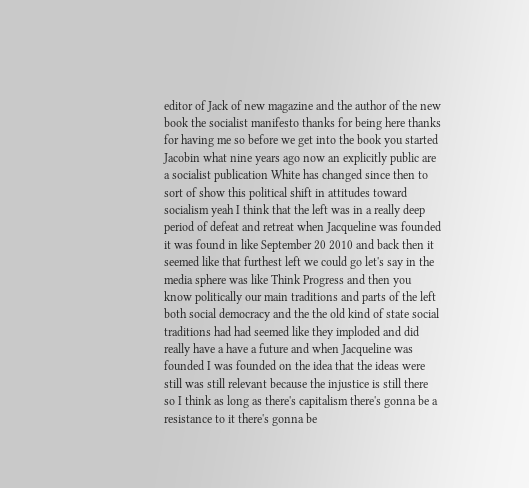editor of Jack of new magazine and the author of the new book the socialist manifesto thanks for being here thanks for having me so before we get into the book you started Jacobin what nine years ago now an explicitly public are a socialist publication White has changed since then to sort of show this political shift in attitudes toward socialism yeah I think that the left was in a really deep period of defeat and retreat when Jacqueline was founded it was found in like September 20 2010 and back then it seemed like that furthest left we could go let's say in the media sphere was like Think Progress and then you know politically our main traditions and parts of the left both social democracy and the the old kind of state social traditions had had seemed like they imploded and did really have a have a future and when Jacqueline was founded I was founded on the idea that the ideas were still was still relevant because the injustice is still there so I think as long as there's capitalism there's gonna be a resistance to it there's gonna be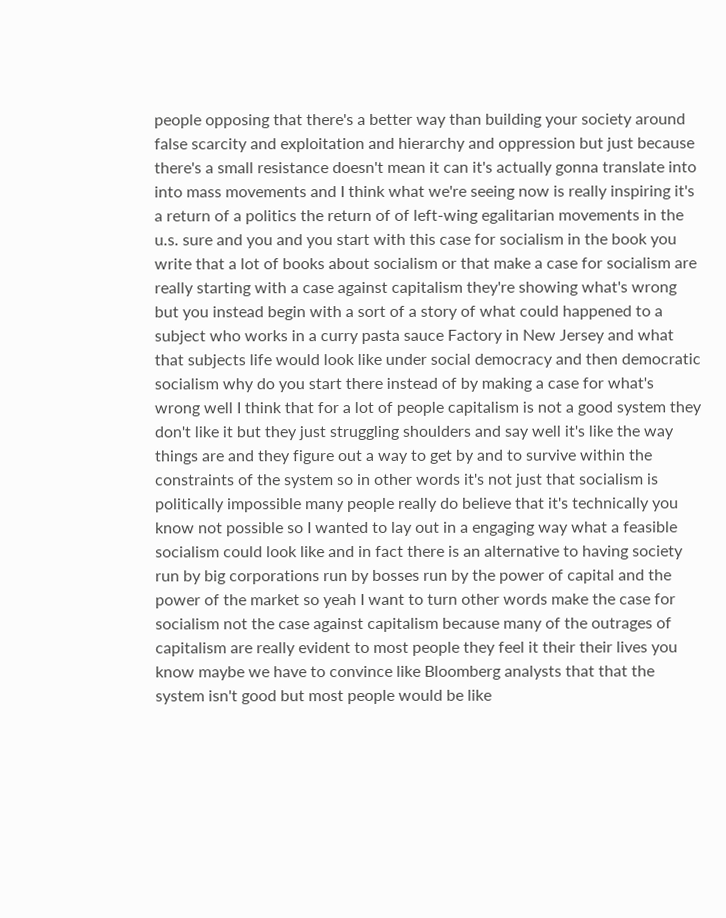people opposing that there's a better way than building your society around false scarcity and exploitation and hierarchy and oppression but just because there's a small resistance doesn't mean it can it's actually gonna translate into into mass movements and I think what we're seeing now is really inspiring it's a return of a politics the return of of left-wing egalitarian movements in the u.s. sure and you and you start with this case for socialism in the book you write that a lot of books about socialism or that make a case for socialism are really starting with a case against capitalism they're showing what's wrong but you instead begin with a sort of a story of what could happened to a subject who works in a curry pasta sauce Factory in New Jersey and what that subjects life would look like under social democracy and then democratic socialism why do you start there instead of by making a case for what's wrong well I think that for a lot of people capitalism is not a good system they don't like it but they just struggling shoulders and say well it's like the way things are and they figure out a way to get by and to survive within the constraints of the system so in other words it's not just that socialism is politically impossible many people really do believe that it's technically you know not possible so I wanted to lay out in a engaging way what a feasible socialism could look like and in fact there is an alternative to having society run by big corporations run by bosses run by the power of capital and the power of the market so yeah I want to turn other words make the case for socialism not the case against capitalism because many of the outrages of capitalism are really evident to most people they feel it their their lives you know maybe we have to convince like Bloomberg analysts that that the system isn't good but most people would be like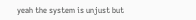yeah the system is unjust but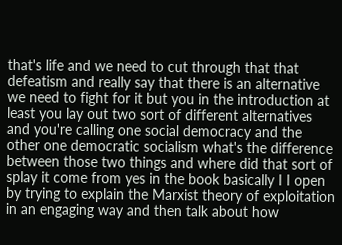that's life and we need to cut through that that defeatism and really say that there is an alternative we need to fight for it but you in the introduction at least you lay out two sort of different alternatives and you're calling one social democracy and the other one democratic socialism what's the difference between those two things and where did that sort of splay it come from yes in the book basically I I open by trying to explain the Marxist theory of exploitation in an engaging way and then talk about how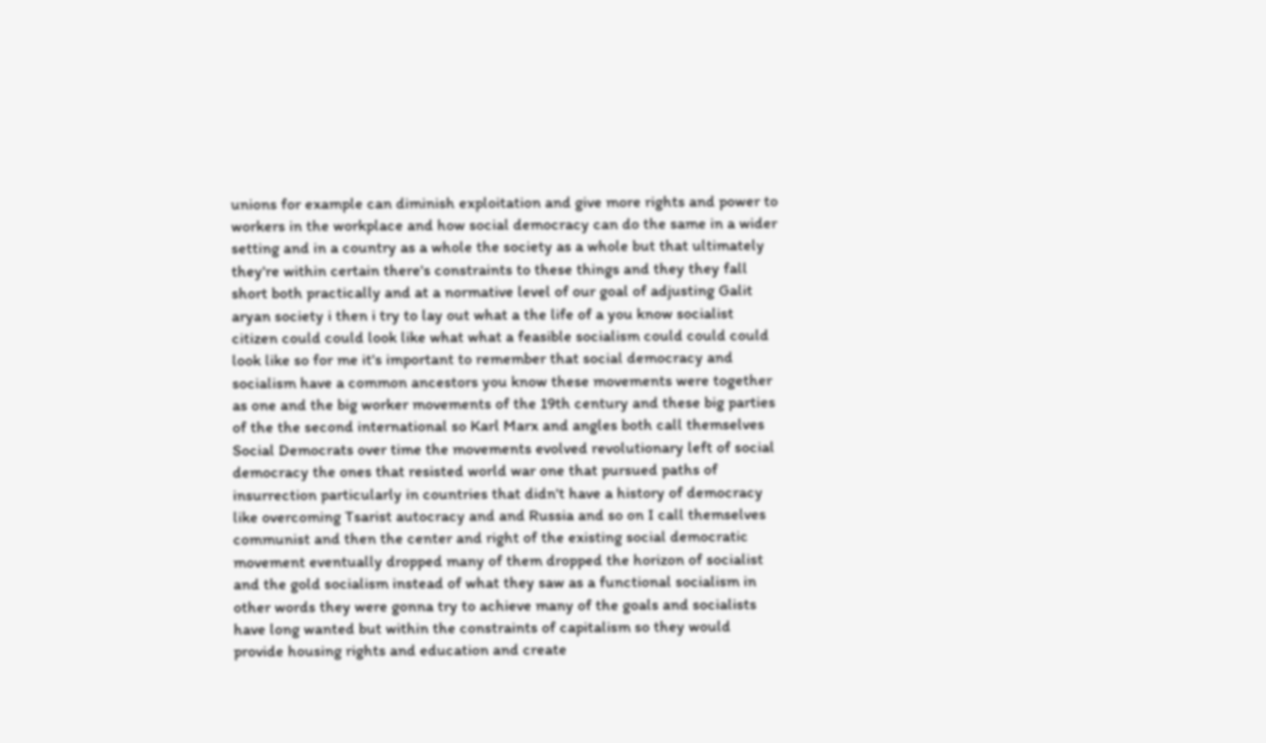unions for example can diminish exploitation and give more rights and power to workers in the workplace and how social democracy can do the same in a wider setting and in a country as a whole the society as a whole but that ultimately they're within certain there's constraints to these things and they they fall short both practically and at a normative level of our goal of adjusting Galit aryan society i then i try to lay out what a the life of a you know socialist citizen could could look like what what a feasible socialism could could could look like so for me it's important to remember that social democracy and socialism have a common ancestors you know these movements were together as one and the big worker movements of the 19th century and these big parties of the the second international so Karl Marx and angles both call themselves Social Democrats over time the movements evolved revolutionary left of social democracy the ones that resisted world war one that pursued paths of insurrection particularly in countries that didn't have a history of democracy like overcoming Tsarist autocracy and and Russia and so on I call themselves communist and then the center and right of the existing social democratic movement eventually dropped many of them dropped the horizon of socialist and the gold socialism instead of what they saw as a functional socialism in other words they were gonna try to achieve many of the goals and socialists have long wanted but within the constraints of capitalism so they would provide housing rights and education and create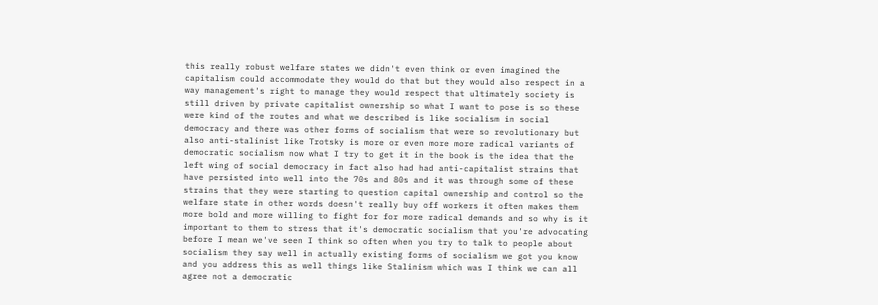this really robust welfare states we didn't even think or even imagined the capitalism could accommodate they would do that but they would also respect in a way management's right to manage they would respect that ultimately society is still driven by private capitalist ownership so what I want to pose is so these were kind of the routes and what we described is like socialism in social democracy and there was other forms of socialism that were so revolutionary but also anti-stalinist like Trotsky is more or even more more radical variants of democratic socialism now what I try to get it in the book is the idea that the left wing of social democracy in fact also had had anti-capitalist strains that have persisted into well into the 70s and 80s and it was through some of these strains that they were starting to question capital ownership and control so the welfare state in other words doesn't really buy off workers it often makes them more bold and more willing to fight for for more radical demands and so why is it important to them to stress that it's democratic socialism that you're advocating before I mean we've seen I think so often when you try to talk to people about socialism they say well in actually existing forms of socialism we got you know and you address this as well things like Stalinism which was I think we can all agree not a democratic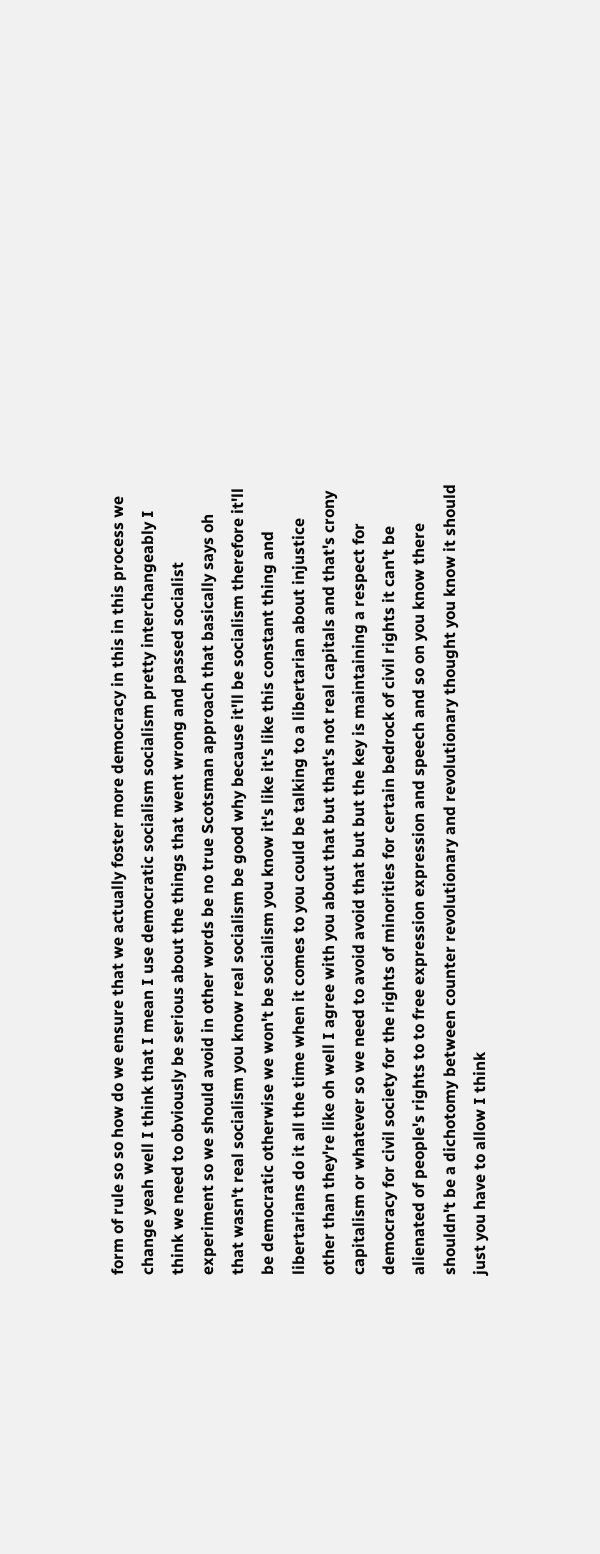form of rule so so how do we ensure that we actually foster more democracy in this in this process we change yeah well I think that I mean I use democratic socialism socialism pretty interchangeably I think we need to obviously be serious about the things that went wrong and passed socialist experiment so we should avoid in other words be no true Scotsman approach that basically says oh that wasn't real socialism you know real socialism be good why because it'll be socialism therefore it'll be democratic otherwise we won't be socialism you know it's like it's like this constant thing and libertarians do it all the time when it comes to you could be talking to a libertarian about injustice other than they're like oh well I agree with you about that but that's not real capitals and that's crony capitalism or whatever so we need to avoid avoid that but but the key is maintaining a respect for democracy for civil society for the rights of minorities for certain bedrock of civil rights it can't be alienated of people's rights to to free expression expression and speech and so on you know there shouldn't be a dichotomy between counter revolutionary and revolutionary thought you know it should just you have to allow I think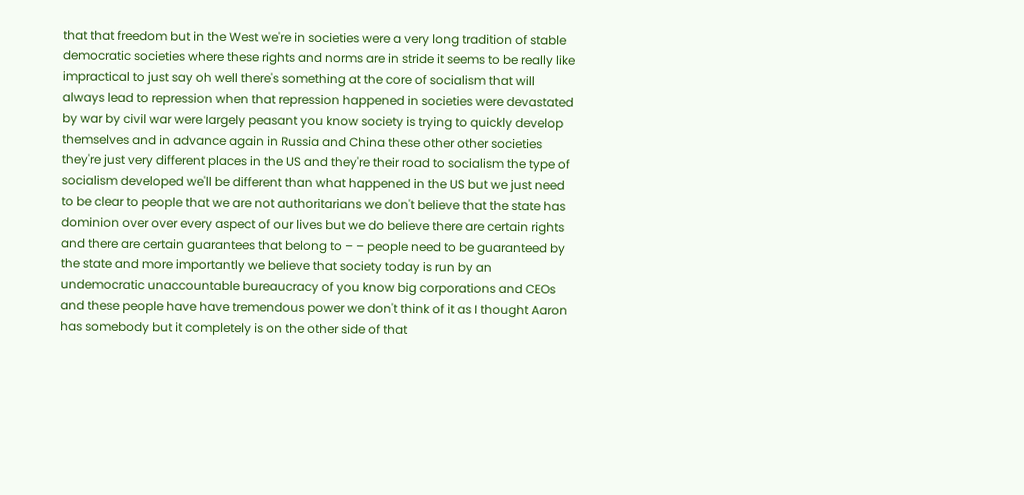that that freedom but in the West we're in societies were a very long tradition of stable democratic societies where these rights and norms are in stride it seems to be really like impractical to just say oh well there's something at the core of socialism that will always lead to repression when that repression happened in societies were devastated by war by civil war were largely peasant you know society is trying to quickly develop themselves and in advance again in Russia and China these other other societies they're just very different places in the US and they're their road to socialism the type of socialism developed we'll be different than what happened in the US but we just need to be clear to people that we are not authoritarians we don't believe that the state has dominion over over every aspect of our lives but we do believe there are certain rights and there are certain guarantees that belong to – – people need to be guaranteed by the state and more importantly we believe that society today is run by an undemocratic unaccountable bureaucracy of you know big corporations and CEOs and these people have have tremendous power we don't think of it as I thought Aaron has somebody but it completely is on the other side of that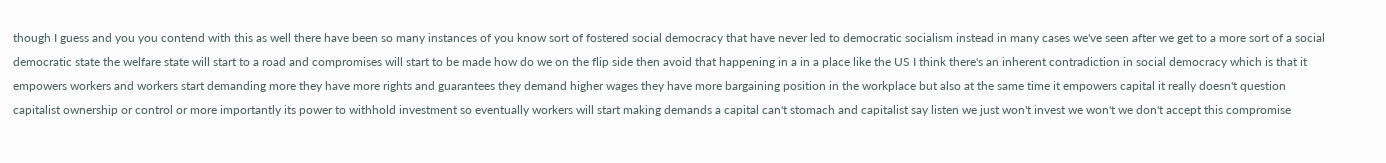though I guess and you you contend with this as well there have been so many instances of you know sort of fostered social democracy that have never led to democratic socialism instead in many cases we've seen after we get to a more sort of a social democratic state the welfare state will start to a road and compromises will start to be made how do we on the flip side then avoid that happening in a in a place like the US I think there's an inherent contradiction in social democracy which is that it empowers workers and workers start demanding more they have more rights and guarantees they demand higher wages they have more bargaining position in the workplace but also at the same time it empowers capital it really doesn't question capitalist ownership or control or more importantly its power to withhold investment so eventually workers will start making demands a capital can't stomach and capitalist say listen we just won't invest we won't we don't accept this compromise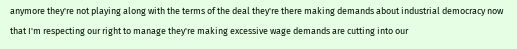anymore they're not playing along with the terms of the deal they're there making demands about industrial democracy now that I'm respecting our right to manage they're making excessive wage demands are cutting into our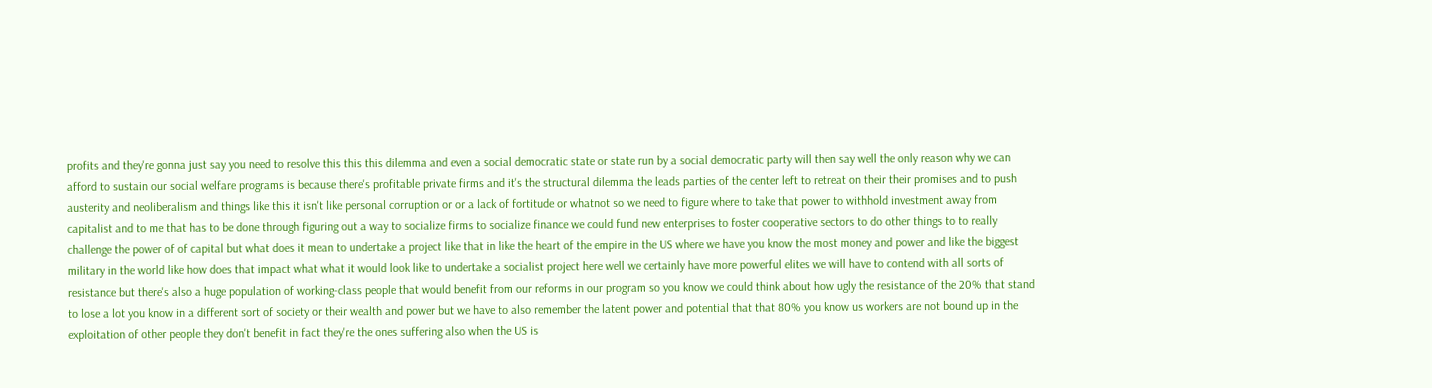profits and they're gonna just say you need to resolve this this this dilemma and even a social democratic state or state run by a social democratic party will then say well the only reason why we can afford to sustain our social welfare programs is because there's profitable private firms and it's the structural dilemma the leads parties of the center left to retreat on their their promises and to push austerity and neoliberalism and things like this it isn't like personal corruption or or a lack of fortitude or whatnot so we need to figure where to take that power to withhold investment away from capitalist and to me that has to be done through figuring out a way to socialize firms to socialize finance we could fund new enterprises to foster cooperative sectors to do other things to to really challenge the power of of capital but what does it mean to undertake a project like that in like the heart of the empire in the US where we have you know the most money and power and like the biggest military in the world like how does that impact what what it would look like to undertake a socialist project here well we certainly have more powerful elites we will have to contend with all sorts of resistance but there's also a huge population of working-class people that would benefit from our reforms in our program so you know we could think about how ugly the resistance of the 20% that stand to lose a lot you know in a different sort of society or their wealth and power but we have to also remember the latent power and potential that that 80% you know us workers are not bound up in the exploitation of other people they don't benefit in fact they're the ones suffering also when the US is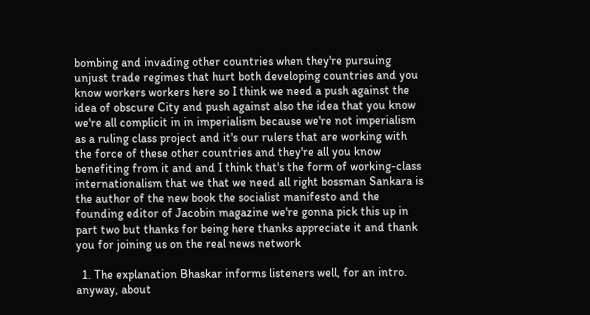bombing and invading other countries when they're pursuing unjust trade regimes that hurt both developing countries and you know workers workers here so I think we need a push against the idea of obscure City and push against also the idea that you know we're all complicit in in imperialism because we're not imperialism as a ruling class project and it's our rulers that are working with the force of these other countries and they're all you know benefiting from it and and I think that's the form of working-class internationalism that we that we need all right bossman Sankara is the author of the new book the socialist manifesto and the founding editor of Jacobin magazine we're gonna pick this up in part two but thanks for being here thanks appreciate it and thank you for joining us on the real news network

  1. The explanation Bhaskar informs listeners well, for an intro. anyway, about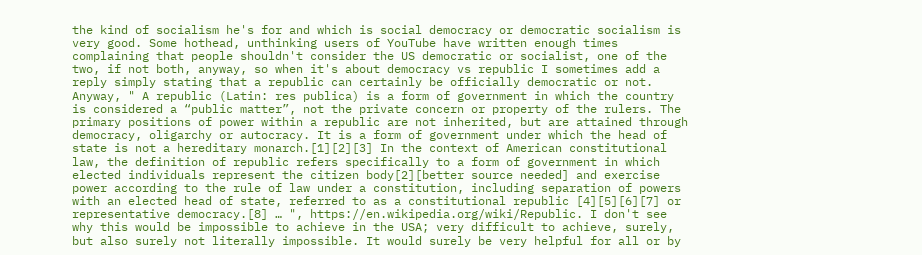the kind of socialism he's for and which is social democracy or democratic socialism is very good. Some hothead, unthinking users of YouTube have written enough times complaining that people shouldn't consider the US democratic or socialist, one of the two, if not both, anyway, so when it's about democracy vs republic I sometimes add a reply simply stating that a republic can certainly be officially democratic or not. Anyway, " A republic (Latin: res publica) is a form of government in which the country is considered a “public matter”, not the private concern or property of the rulers. The primary positions of power within a republic are not inherited, but are attained through democracy, oligarchy or autocracy. It is a form of government under which the head of state is not a hereditary monarch.[1][2][3] In the context of American constitutional law, the definition of republic refers specifically to a form of government in which elected individuals represent the citizen body[2][better source needed] and exercise power according to the rule of law under a constitution, including separation of powers with an elected head of state, referred to as a constitutional republic [4][5][6][7] or representative democracy.[8] … ", https://en.wikipedia.org/wiki/Republic. I don't see why this would be impossible to achieve in the USA; very difficult to achieve, surely, but also surely not literally impossible. It would surely be very helpful for all or by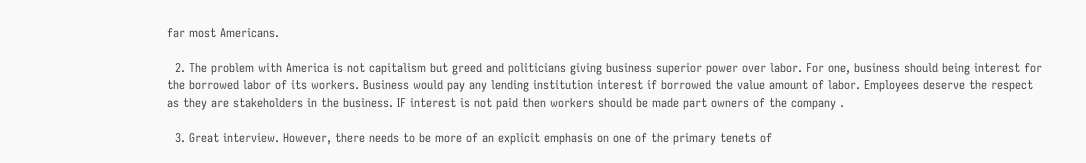far most Americans.

  2. The problem with America is not capitalism but greed and politicians giving business superior power over labor. For one, business should being interest for the borrowed labor of its workers. Business would pay any lending institution interest if borrowed the value amount of labor. Employees deserve the respect as they are stakeholders in the business. IF interest is not paid then workers should be made part owners of the company .

  3. Great interview. However, there needs to be more of an explicit emphasis on one of the primary tenets of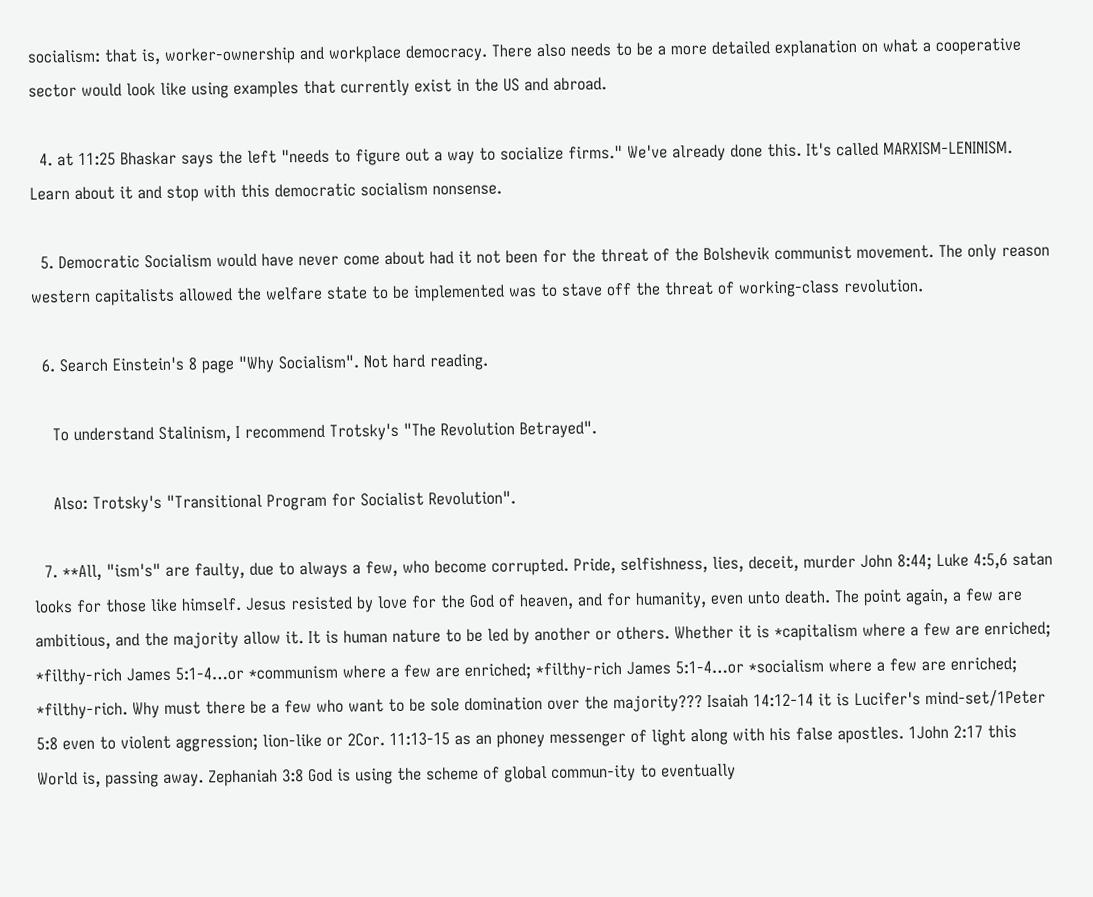socialism: that is, worker-ownership and workplace democracy. There also needs to be a more detailed explanation on what a cooperative sector would look like using examples that currently exist in the US and abroad.

  4. at 11:25 Bhaskar says the left "needs to figure out a way to socialize firms." We've already done this. It's called MARXISM-LENINISM. Learn about it and stop with this democratic socialism nonsense.

  5. Democratic Socialism would have never come about had it not been for the threat of the Bolshevik communist movement. The only reason western capitalists allowed the welfare state to be implemented was to stave off the threat of working-class revolution.

  6. Search Einstein's 8 page "Why Socialism". Not hard reading.

    To understand Stalinism, I recommend Trotsky's "The Revolution Betrayed".

    Also: Trotsky's "Transitional Program for Socialist Revolution".

  7. **All, "ism's" are faulty, due to always a few, who become corrupted. Pride, selfishness, lies, deceit, murder John 8:44; Luke 4:5,6 satan looks for those like himself. Jesus resisted by love for the God of heaven, and for humanity, even unto death. The point again, a few are ambitious, and the majority allow it. It is human nature to be led by another or others. Whether it is *capitalism where a few are enriched; *filthy-rich James 5:1-4…or *communism where a few are enriched; *filthy-rich James 5:1-4…or *socialism where a few are enriched; *filthy-rich. Why must there be a few who want to be sole domination over the majority??? Isaiah 14:12-14 it is Lucifer's mind-set/1Peter 5:8 even to violent aggression; lion-like or 2Cor. 11:13-15 as an phoney messenger of light along with his false apostles. 1John 2:17 this World is, passing away. Zephaniah 3:8 God is using the scheme of global commun-ity to eventually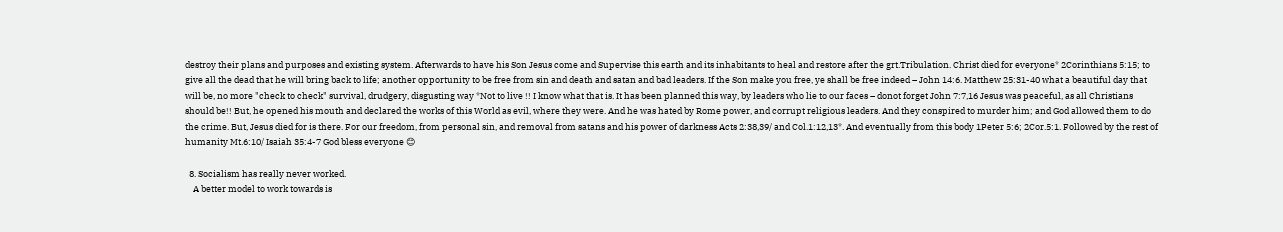destroy their plans and purposes and existing system. Afterwards to have his Son Jesus come and Supervise this earth and its inhabitants to heal and restore after the grt.Tribulation. Christ died for everyone* 2Corinthians 5:15; to give all the dead that he will bring back to life; another opportunity to be free from sin and death and satan and bad leaders. If the Son make you free, ye shall be free indeed – John 14:6. Matthew 25:31-40 what a beautiful day that will be, no more "check to check" survival, drudgery, disgusting way *Not to live !! I know what that is. It has been planned this way, by leaders who lie to our faces – donot forget John 7:7,16 Jesus was peaceful, as all Christians should be!! But, he opened his mouth and declared the works of this World as evil, where they were. And he was hated by Rome power, and corrupt religious leaders. And they conspired to murder him; and God allowed them to do the crime. But, Jesus died for is there. For our freedom, from personal sin, and removal from satans and his power of darkness Acts 2:38,39/ and Col.1:12,13*. And eventually from this body 1Peter 5:6; 2Cor.5:1. Followed by the rest of humanity Mt.6:10/ Isaiah 35:4-7 God bless everyone 😊

  8. Socialism has really never worked.
    A better model to work towards is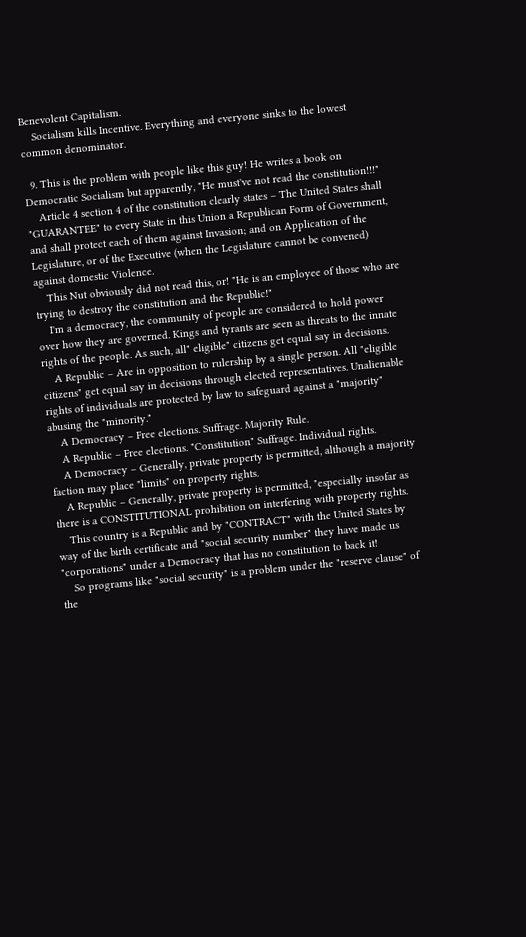Benevolent Capitalism.
    Socialism kills Incentive. Everything and everyone sinks to the lowest common denominator.

  9. This is the problem with people like this guy! He writes a book on Democratic Socialism but apparently, "He must've not read the constitution!!!"
    Article 4 section 4 of the constitution clearly states – The United States shall "GUARANTEE" to every State in this Union a Republican Form of Government, and shall protect each of them against Invasion; and on Application of the Legislature, or of the Executive (when the Legislature cannot be convened) against domestic Violence.
    This Nut obviously did not read this, or! "He is an employee of those who are trying to destroy the constitution and the Republic!"
    I'm a democracy, the community of people are considered to hold power over how they are governed. Kings and tyrants are seen as threats to the innate rights of the people. As such, all" eligible" citizens get equal say in decisions.
    A Republic – Are in opposition to rulership by a single person. All "eligible citizens" get equal say in decisions through elected representatives. Unalienable rights of individuals are protected by law to safeguard against a "majority" abusing the "minority."
    A Democracy – Free elections. Suffrage. Majority Rule.
    A Republic – Free elections. "Constitution" Suffrage. Individual rights.
    A Democracy – Generally, private property is permitted, although a majority faction may place "limits" on property rights.
    A Republic – Generally, private property is permitted, "especially insofar as there is a CONSTITUTIONAL prohibition on interfering with property rights.
    This country is a Republic and by "CONTRACT" with the United States by way of the birth certificate and "social security number" they have made us "corporations" under a Democracy that has no constitution to back it!
    So programs like "social security" is a problem under the "reserve clause" of the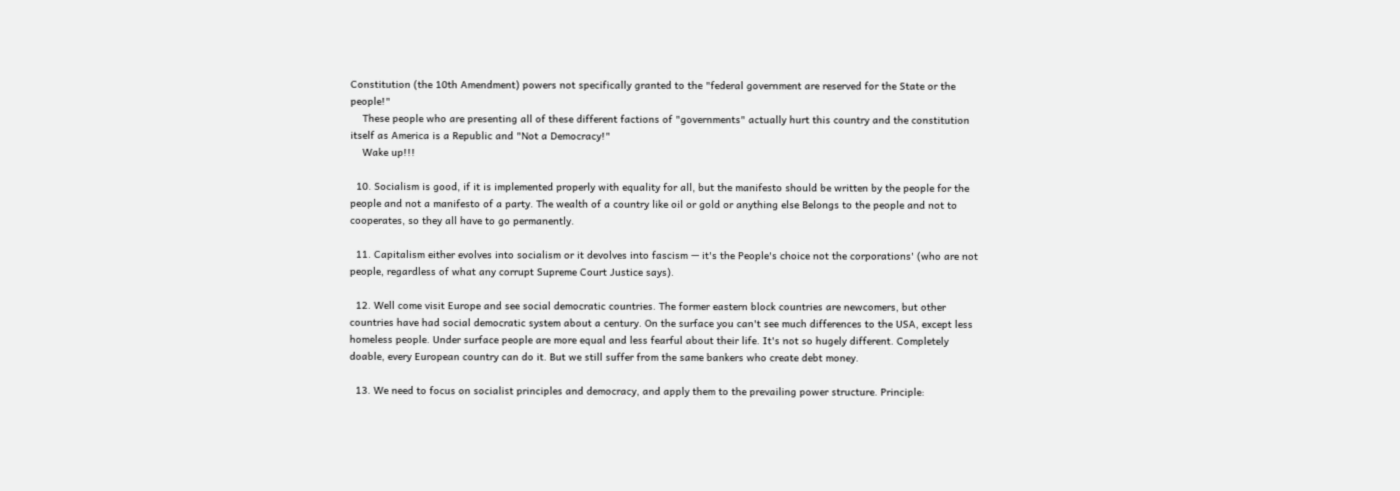Constitution (the 10th Amendment) powers not specifically granted to the "federal government are reserved for the State or the people!"
    These people who are presenting all of these different factions of "governments" actually hurt this country and the constitution itself as America is a Republic and "Not a Democracy!"
    Wake up!!!

  10. Socialism is good, if it is implemented properly with equality for all, but the manifesto should be written by the people for the people and not a manifesto of a party. The wealth of a country like oil or gold or anything else Belongs to the people and not to cooperates, so they all have to go permanently.

  11. Capitalism either evolves into socialism or it devolves into fascism — it's the People's choice not the corporations' (who are not people, regardless of what any corrupt Supreme Court Justice says).

  12. Well come visit Europe and see social democratic countries. The former eastern block countries are newcomers, but other countries have had social democratic system about a century. On the surface you can't see much differences to the USA, except less homeless people. Under surface people are more equal and less fearful about their life. It's not so hugely different. Completely doable, every European country can do it. But we still suffer from the same bankers who create debt money.

  13. We need to focus on socialist principles and democracy, and apply them to the prevailing power structure. Principle: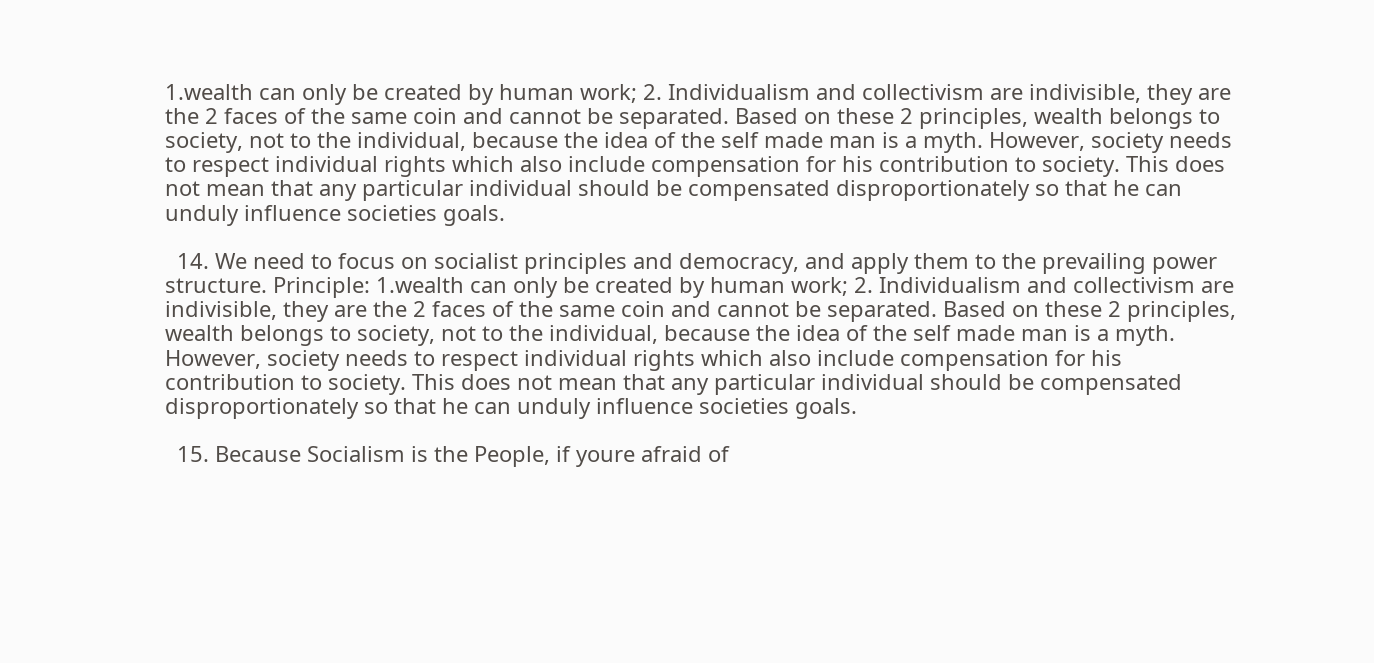1.wealth can only be created by human work; 2. Individualism and collectivism are indivisible, they are the 2 faces of the same coin and cannot be separated. Based on these 2 principles, wealth belongs to society, not to the individual, because the idea of the self made man is a myth. However, society needs to respect individual rights which also include compensation for his contribution to society. This does not mean that any particular individual should be compensated disproportionately so that he can unduly influence societies goals.

  14. We need to focus on socialist principles and democracy, and apply them to the prevailing power structure. Principle: 1.wealth can only be created by human work; 2. Individualism and collectivism are indivisible, they are the 2 faces of the same coin and cannot be separated. Based on these 2 principles, wealth belongs to society, not to the individual, because the idea of the self made man is a myth. However, society needs to respect individual rights which also include compensation for his contribution to society. This does not mean that any particular individual should be compensated disproportionately so that he can unduly influence societies goals.

  15. Because Socialism is the People, if youre afraid of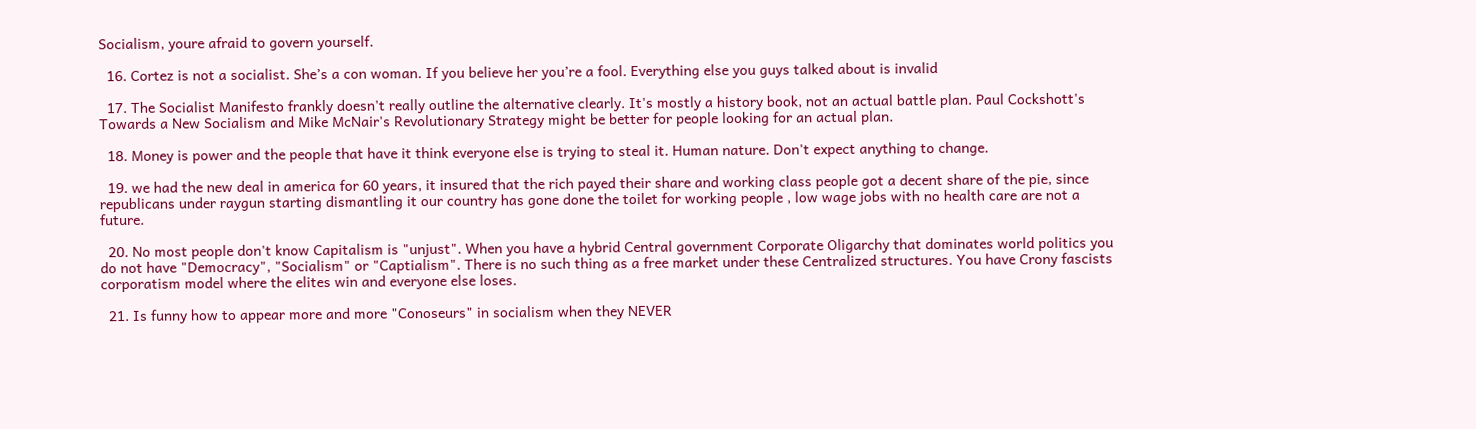Socialism, youre afraid to govern yourself.

  16. Cortez is not a socialist. She’s a con woman. If you believe her you’re a fool. Everything else you guys talked about is invalid

  17. The Socialist Manifesto frankly doesn't really outline the alternative clearly. It's mostly a history book, not an actual battle plan. Paul Cockshott's Towards a New Socialism and Mike McNair's Revolutionary Strategy might be better for people looking for an actual plan.

  18. Money is power and the people that have it think everyone else is trying to steal it. Human nature. Don't expect anything to change.

  19. we had the new deal in america for 60 years, it insured that the rich payed their share and working class people got a decent share of the pie, since republicans under raygun starting dismantling it our country has gone done the toilet for working people , low wage jobs with no health care are not a future.

  20. No most people don't know Capitalism is "unjust". When you have a hybrid Central government Corporate Oligarchy that dominates world politics you do not have "Democracy", "Socialism" or "Captialism". There is no such thing as a free market under these Centralized structures. You have Crony fascists corporatism model where the elites win and everyone else loses.

  21. Is funny how to appear more and more "Conoseurs" in socialism when they NEVER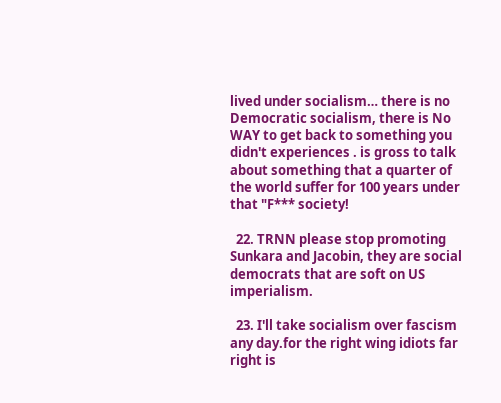lived under socialism… there is no Democratic socialism, there is No WAY to get back to something you didn't experiences . is gross to talk about something that a quarter of the world suffer for 100 years under that "F*** society!

  22. TRNN please stop promoting Sunkara and Jacobin, they are social democrats that are soft on US imperialism.

  23. I'll take socialism over fascism any day.for the right wing idiots far right is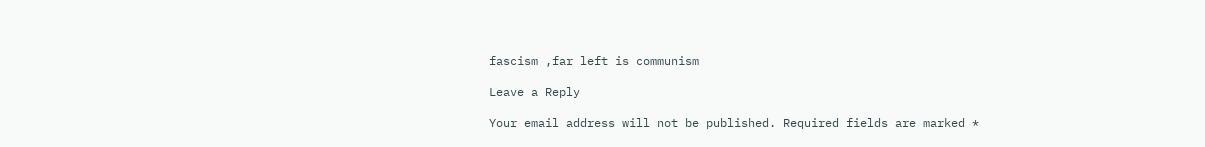fascism ,far left is communism

Leave a Reply

Your email address will not be published. Required fields are marked *